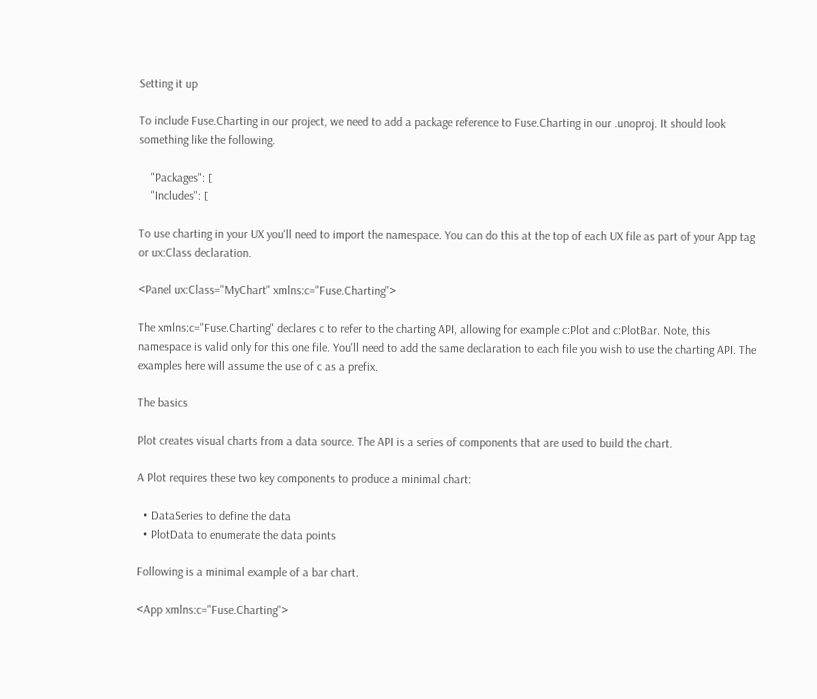Setting it up

To include Fuse.Charting in our project, we need to add a package reference to Fuse.Charting in our .unoproj. It should look something like the following.

    "Packages": [
    "Includes": [

To use charting in your UX you'll need to import the namespace. You can do this at the top of each UX file as part of your App tag or ux:Class declaration.

<Panel ux:Class="MyChart" xmlns:c="Fuse.Charting">

The xmlns:c="Fuse.Charting" declares c to refer to the charting API, allowing for example c:Plot and c:PlotBar. Note, this namespace is valid only for this one file. You'll need to add the same declaration to each file you wish to use the charting API. The examples here will assume the use of c as a prefix.

The basics

Plot creates visual charts from a data source. The API is a series of components that are used to build the chart.

A Plot requires these two key components to produce a minimal chart:

  • DataSeries to define the data
  • PlotData to enumerate the data points

Following is a minimal example of a bar chart.

<App xmlns:c="Fuse.Charting">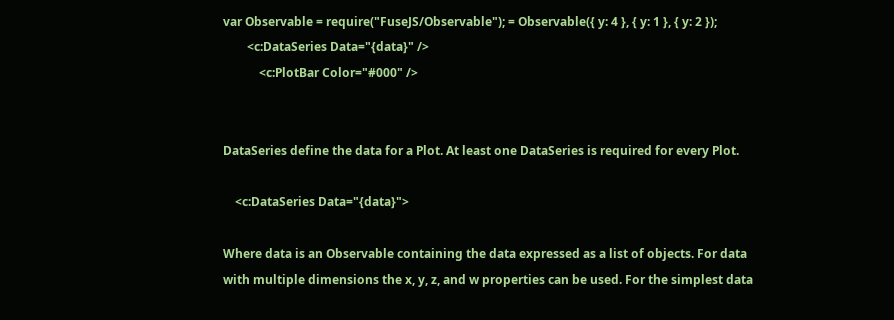var Observable = require("FuseJS/Observable"); = Observable({ y: 4 }, { y: 1 }, { y: 2 });
        <c:DataSeries Data="{data}" />
            <c:PlotBar Color="#000" />


DataSeries define the data for a Plot. At least one DataSeries is required for every Plot.

    <c:DataSeries Data="{data}">

Where data is an Observable containing the data expressed as a list of objects. For data with multiple dimensions the x, y, z, and w properties can be used. For the simplest data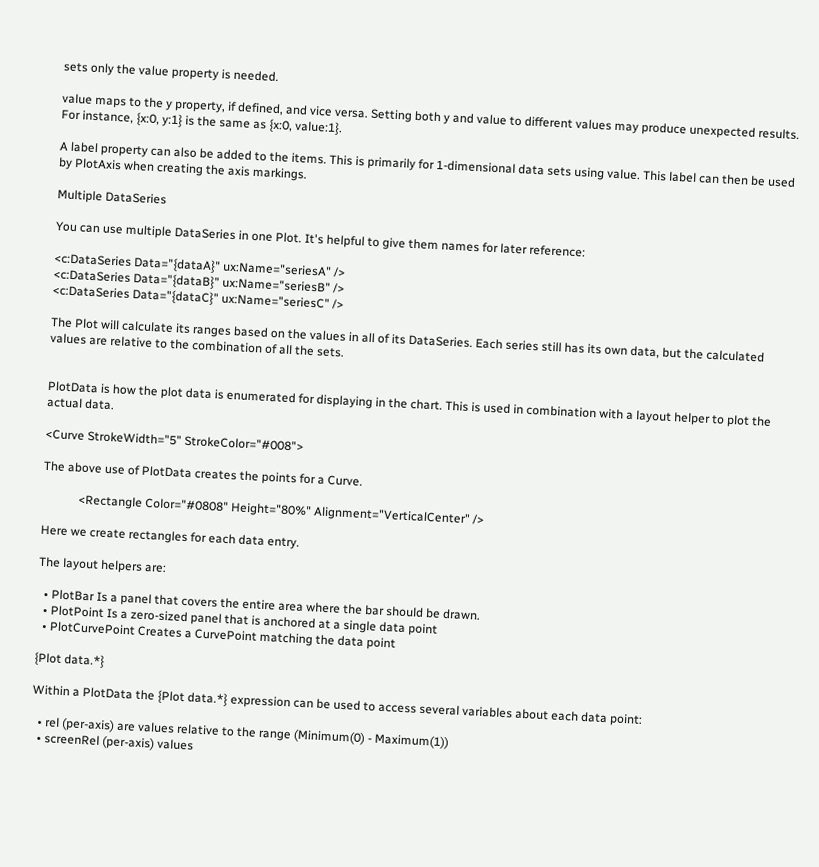sets only the value property is needed.

value maps to the y property, if defined, and vice versa. Setting both y and value to different values may produce unexpected results. For instance, {x:0, y:1} is the same as {x:0, value:1}.

A label property can also be added to the items. This is primarily for 1-dimensional data sets using value. This label can then be used by PlotAxis when creating the axis markings.

Multiple DataSeries

You can use multiple DataSeries in one Plot. It's helpful to give them names for later reference:

<c:DataSeries Data="{dataA}" ux:Name="seriesA" />
<c:DataSeries Data="{dataB}" ux:Name="seriesB" />
<c:DataSeries Data="{dataC}" ux:Name="seriesC" />

The Plot will calculate its ranges based on the values in all of its DataSeries. Each series still has its own data, but the calculated values are relative to the combination of all the sets.


PlotData is how the plot data is enumerated for displaying in the chart. This is used in combination with a layout helper to plot the actual data.

<Curve StrokeWidth="5" StrokeColor="#008">

The above use of PlotData creates the points for a Curve.

            <Rectangle Color="#0808" Height="80%" Alignment="VerticalCenter" />

Here we create rectangles for each data entry.

The layout helpers are:

  • PlotBar Is a panel that covers the entire area where the bar should be drawn.
  • PlotPoint Is a zero-sized panel that is anchored at a single data point
  • PlotCurvePoint Creates a CurvePoint matching the data point

{Plot data.*}

Within a PlotData the {Plot data.*} expression can be used to access several variables about each data point:

  • rel (per-axis) are values relative to the range (Minimum(0) - Maximum(1))
  • screenRel (per-axis) values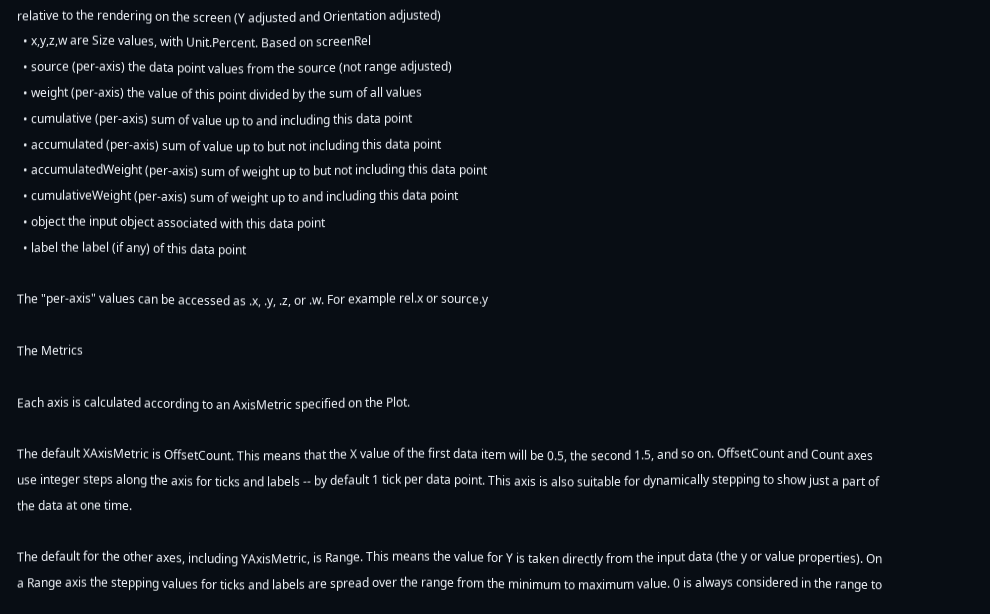relative to the rendering on the screen (Y adjusted and Orientation adjusted)
  • x,y,z,w are Size values, with Unit.Percent. Based on screenRel
  • source (per-axis) the data point values from the source (not range adjusted)
  • weight (per-axis) the value of this point divided by the sum of all values
  • cumulative (per-axis) sum of value up to and including this data point
  • accumulated (per-axis) sum of value up to but not including this data point
  • accumulatedWeight (per-axis) sum of weight up to but not including this data point
  • cumulativeWeight (per-axis) sum of weight up to and including this data point
  • object the input object associated with this data point
  • label the label (if any) of this data point

The "per-axis" values can be accessed as .x, .y, .z, or .w. For example rel.x or source.y

The Metrics

Each axis is calculated according to an AxisMetric specified on the Plot.

The default XAxisMetric is OffsetCount. This means that the X value of the first data item will be 0.5, the second 1.5, and so on. OffsetCount and Count axes use integer steps along the axis for ticks and labels -- by default 1 tick per data point. This axis is also suitable for dynamically stepping to show just a part of the data at one time.

The default for the other axes, including YAxisMetric, is Range. This means the value for Y is taken directly from the input data (the y or value properties). On a Range axis the stepping values for ticks and labels are spread over the range from the minimum to maximum value. 0 is always considered in the range to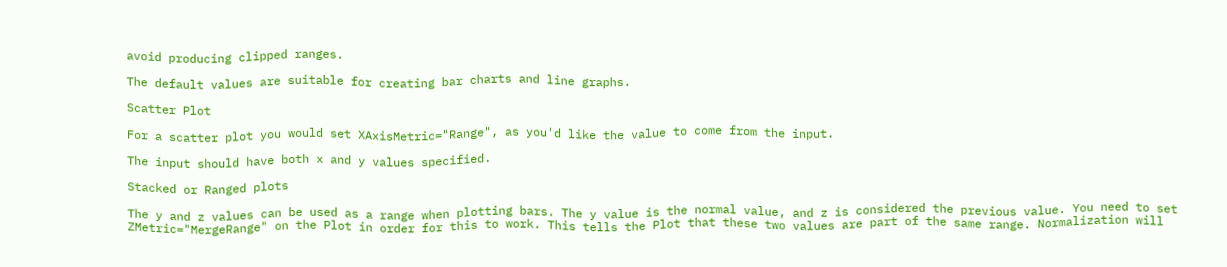avoid producing clipped ranges.

The default values are suitable for creating bar charts and line graphs.

Scatter Plot

For a scatter plot you would set XAxisMetric="Range", as you'd like the value to come from the input.

The input should have both x and y values specified.

Stacked or Ranged plots

The y and z values can be used as a range when plotting bars. The y value is the normal value, and z is considered the previous value. You need to set ZMetric="MergeRange" on the Plot in order for this to work. This tells the Plot that these two values are part of the same range. Normalization will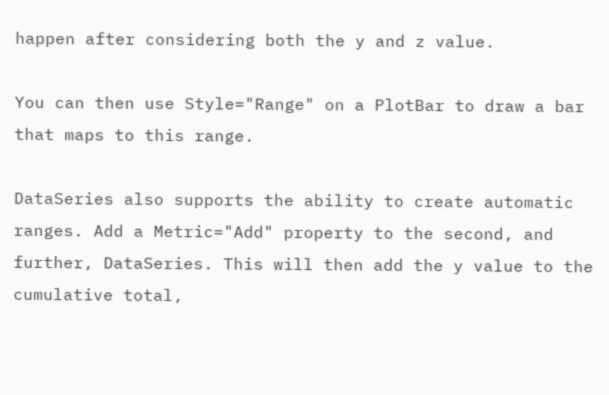happen after considering both the y and z value.

You can then use Style="Range" on a PlotBar to draw a bar that maps to this range.

DataSeries also supports the ability to create automatic ranges. Add a Metric="Add" property to the second, and further, DataSeries. This will then add the y value to the cumulative total,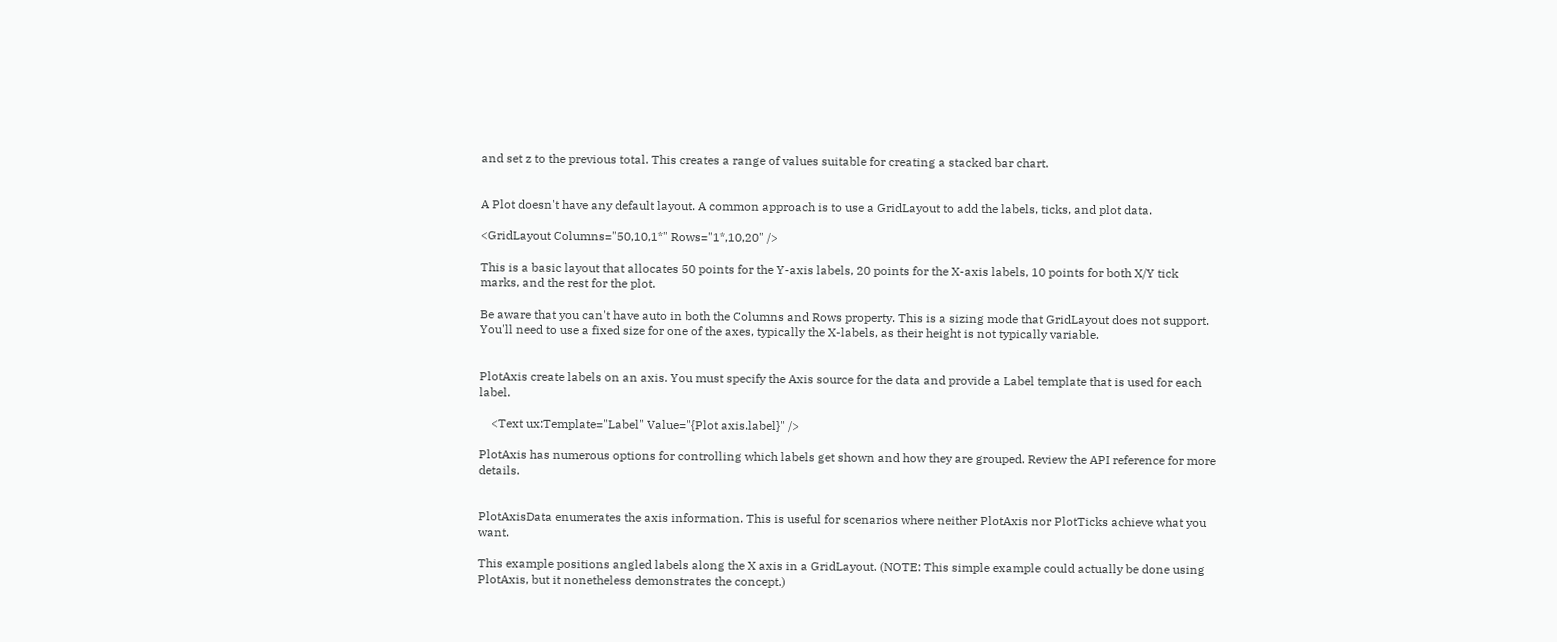and set z to the previous total. This creates a range of values suitable for creating a stacked bar chart.


A Plot doesn't have any default layout. A common approach is to use a GridLayout to add the labels, ticks, and plot data.

<GridLayout Columns="50,10,1*" Rows="1*,10,20" />

This is a basic layout that allocates 50 points for the Y-axis labels, 20 points for the X-axis labels, 10 points for both X/Y tick marks, and the rest for the plot.

Be aware that you can't have auto in both the Columns and Rows property. This is a sizing mode that GridLayout does not support. You'll need to use a fixed size for one of the axes, typically the X-labels, as their height is not typically variable.


PlotAxis create labels on an axis. You must specify the Axis source for the data and provide a Label template that is used for each label.

    <Text ux:Template="Label" Value="{Plot axis.label}" />

PlotAxis has numerous options for controlling which labels get shown and how they are grouped. Review the API reference for more details.


PlotAxisData enumerates the axis information. This is useful for scenarios where neither PlotAxis nor PlotTicks achieve what you want.

This example positions angled labels along the X axis in a GridLayout. (NOTE: This simple example could actually be done using PlotAxis, but it nonetheless demonstrates the concept.)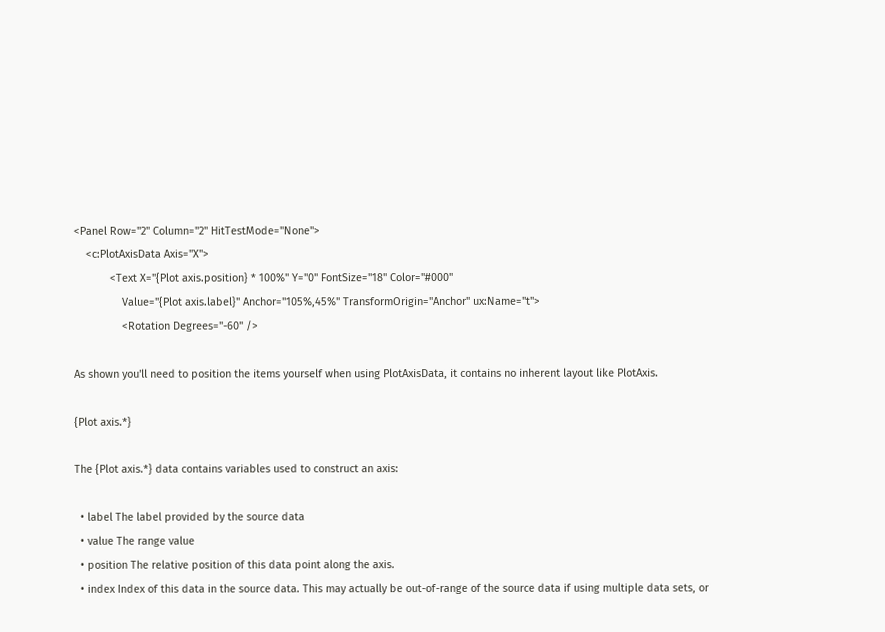<Panel Row="2" Column="2" HitTestMode="None">
    <c:PlotAxisData Axis="X">
            <Text X="{Plot axis.position} * 100%" Y="0" FontSize="18" Color="#000"
                Value="{Plot axis.label}" Anchor="105%,45%" TransformOrigin="Anchor" ux:Name="t">
                <Rotation Degrees="-60" />

As shown you'll need to position the items yourself when using PlotAxisData, it contains no inherent layout like PlotAxis.

{Plot axis.*}

The {Plot axis.*} data contains variables used to construct an axis:

  • label The label provided by the source data
  • value The range value
  • position The relative position of this data point along the axis.
  • index Index of this data in the source data. This may actually be out-of-range of the source data if using multiple data sets, or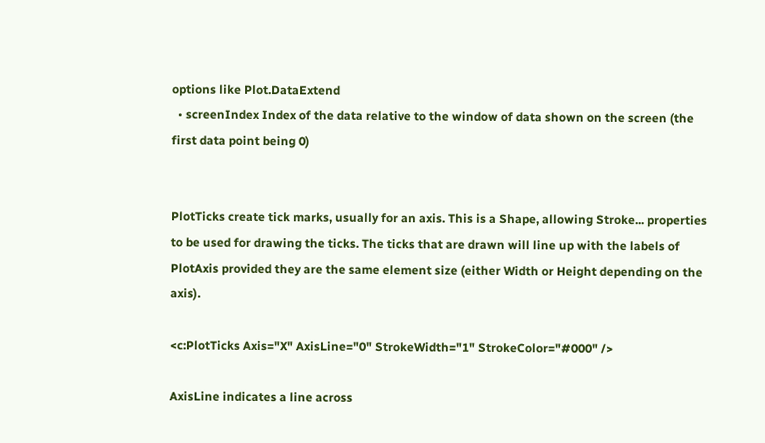options like Plot.DataExtend
  • screenIndex Index of the data relative to the window of data shown on the screen (the first data point being 0)


PlotTicks create tick marks, usually for an axis. This is a Shape, allowing Stroke... properties to be used for drawing the ticks. The ticks that are drawn will line up with the labels of PlotAxis provided they are the same element size (either Width or Height depending on the axis).

<c:PlotTicks Axis="X" AxisLine="0" StrokeWidth="1" StrokeColor="#000" />

AxisLine indicates a line across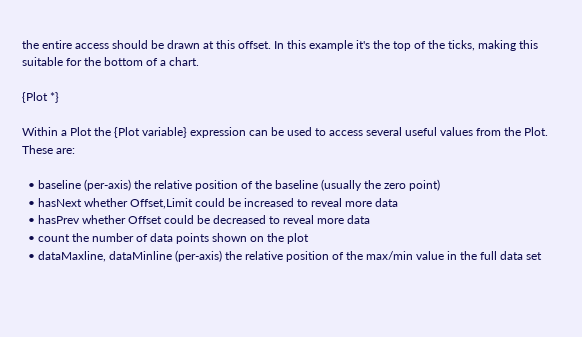the entire access should be drawn at this offset. In this example it's the top of the ticks, making this suitable for the bottom of a chart.

{Plot *}

Within a Plot the {Plot variable} expression can be used to access several useful values from the Plot. These are:

  • baseline (per-axis) the relative position of the baseline (usually the zero point)
  • hasNext whether Offset,Limit could be increased to reveal more data
  • hasPrev whether Offset could be decreased to reveal more data
  • count the number of data points shown on the plot
  • dataMaxline, dataMinline (per-axis) the relative position of the max/min value in the full data set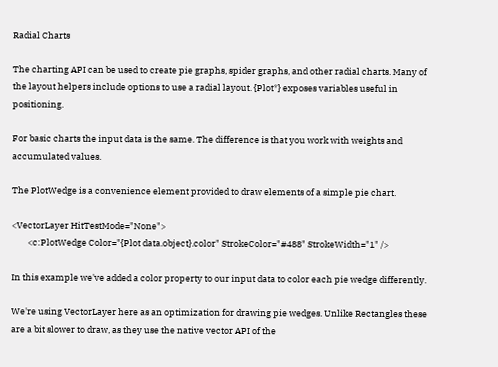Radial Charts

The charting API can be used to create pie graphs, spider graphs, and other radial charts. Many of the layout helpers include options to use a radial layout. {Plot*} exposes variables useful in positioning.

For basic charts the input data is the same. The difference is that you work with weights and accumulated values.

The PlotWedge is a convenience element provided to draw elements of a simple pie chart.

<VectorLayer HitTestMode="None">
        <c:PlotWedge Color="{Plot data.object}.color" StrokeColor="#488" StrokeWidth="1" />

In this example we've added a color property to our input data to color each pie wedge differently.

We're using VectorLayer here as an optimization for drawing pie wedges. Unlike Rectangles these are a bit slower to draw, as they use the native vector API of the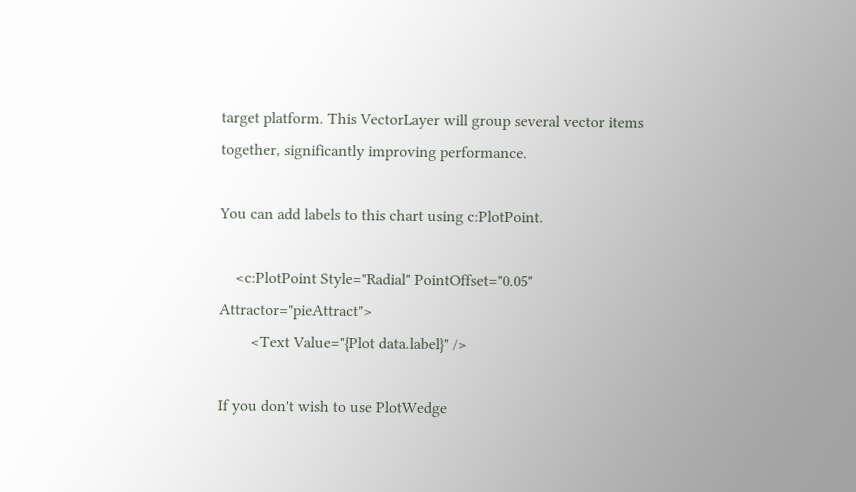target platform. This VectorLayer will group several vector items together, significantly improving performance.

You can add labels to this chart using c:PlotPoint.

    <c:PlotPoint Style="Radial" PointOffset="0.05" Attractor="pieAttract">
        <Text Value="{Plot data.label}" />

If you don't wish to use PlotWedge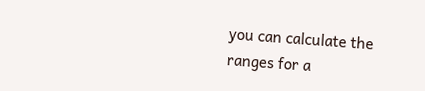you can calculate the ranges for a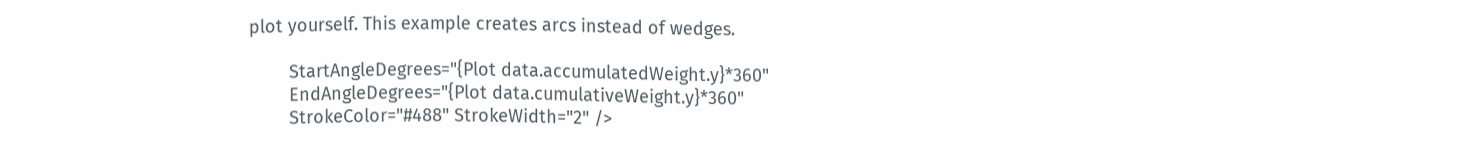plot yourself. This example creates arcs instead of wedges.

        StartAngleDegrees="{Plot data.accumulatedWeight.y}*360"
        EndAngleDegrees="{Plot data.cumulativeWeight.y}*360"
        StrokeColor="#488" StrokeWidth="2" />